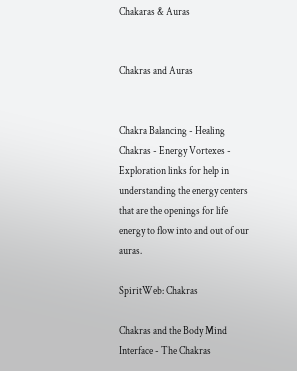Chakaras & Auras


Chakras and Auras


Chakra Balancing - Healing Chakras - Energy Vortexes - Exploration links for help in understanding the energy centers that are the openings for life energy to flow into and out of our auras.

SpiritWeb: Chakras

Chakras and the Body Mind Interface - The Chakras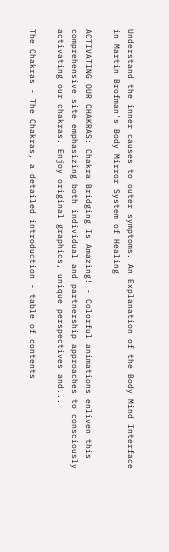Understand the inner causes to outer symptoms. An Explanation of the Body Mind Interface in Martin Brofman's Body Mirror System of Healing

ACTIVATING OUR CHAKRAS: Chakra Bridging Is Amazing! - Colorful animations enliven this comprehensive site emphasizing both individual and partnership approaches to consciously activating our chakras. Enjoy original graphics, unique perspectives and...

The Chakras - The Chakras, a detailed introduction - table of contents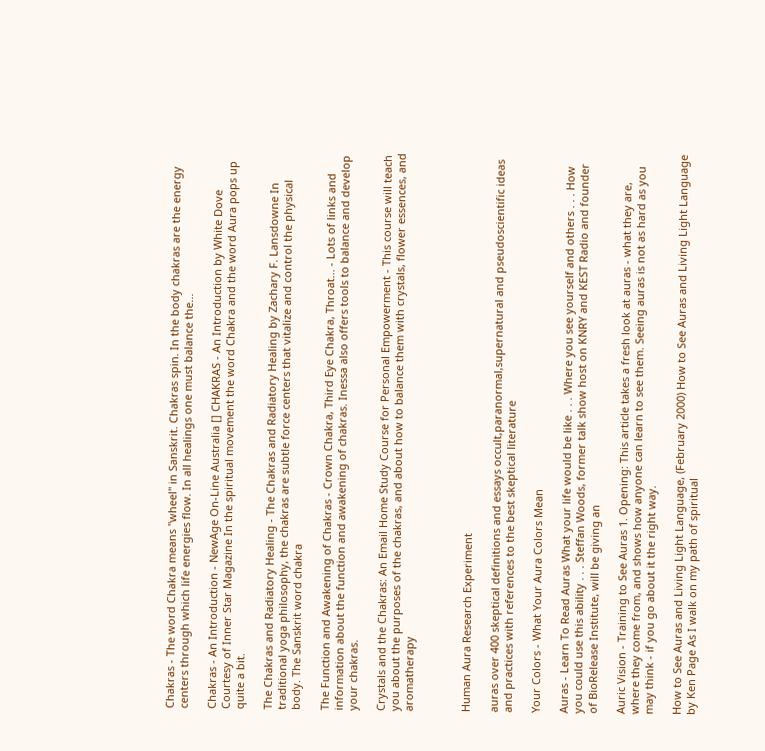Chakras - The word Chakra means "wheel" in Sanskrit. Chakras spin. In the body chakras are the energy centers through which life energies flow. In all healings one must balance the...

Chakras - An Introduction - NewAge On-Line Australia [] CHAKRAS - An Introduction by White Dove Courtesy of Inner Star Magazine In the spiritual movement the word Chakra and the word Aura pops up quite a bit.

The Chakras and Radiatory Healing - The Chakras and Radiatory Healing by Zachary F. Lansdowne In traditional yoga philosophy, the chakras are subtle force centers that vitalize and control the physical body. The Sanskrit word chakra

The Function and Awakening of Chakras - Crown Chakra, Third Eye Chakra, Throat... - Lots of links and information about the function and awakening of chakras. Inessa also offers tools to balance and develop your chakras.

Crystals and the Chakras: An Email Home Study Course for Personal Empowerment - This course will teach you about the purposes of the chakras, and about how to balance them with crystals, flower essences, and aromatherapy



Human Aura Research Experiment

auras over 400 skeptical definitions and essays occult,paranormal,supernatural and pseudoscientific ideas and practices with references to the best skeptical literature

Your Colors - What Your Aura Colors Mean

Auras - Learn To Read Auras What your life would be like . . . Where you see yourself and others . . . How you could use this ability . . . Steffan Woods, former talk show host on KNRY and KEST Radio and founder of BioRelease Institute, will be giving an

Auric Vision - Training to See Auras 1. Opening: This article takes a fresh look at auras - what they are, where they come from, and shows how anyone can learn to see them. Seeing auras is not as hard as you may think - if you go about it the right way.

How to See Auras and Living Light Language, (February 2000) How to See Auras and Living Light Language by Ken Page As I walk on my path of spiritual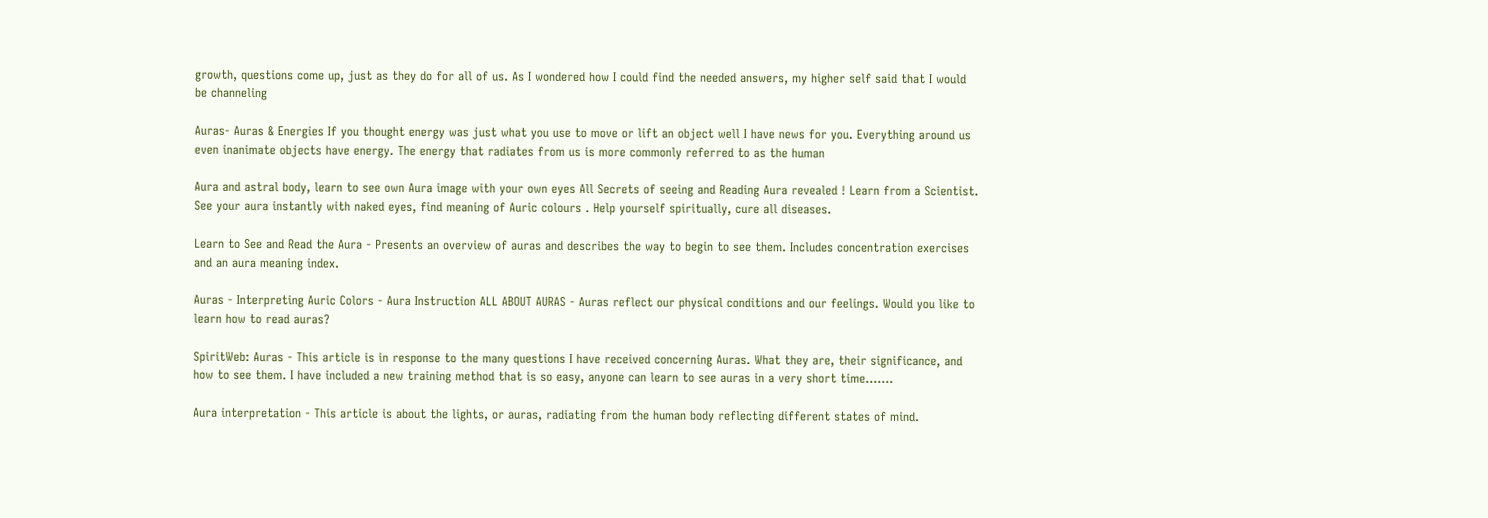growth, questions come up, just as they do for all of us. As I wondered how I could find the needed answers, my higher self said that I would be channeling

Auras- Auras & Energies If you thought energy was just what you use to move or lift an object well I have news for you. Everything around us even inanimate objects have energy. The energy that radiates from us is more commonly referred to as the human

Aura and astral body, learn to see own Aura image with your own eyes All Secrets of seeing and Reading Aura revealed ! Learn from a Scientist. See your aura instantly with naked eyes, find meaning of Auric colours . Help yourself spiritually, cure all diseases.

Learn to See and Read the Aura - Presents an overview of auras and describes the way to begin to see them. Includes concentration exercises and an aura meaning index.

Auras - Interpreting Auric Colors - Aura Instruction ALL ABOUT AURAS - Auras reflect our physical conditions and our feelings. Would you like to learn how to read auras?

SpiritWeb: Auras - This article is in response to the many questions I have received concerning Auras. What they are, their significance, and how to see them. I have included a new training method that is so easy, anyone can learn to see auras in a very short time.......

Aura interpretation - This article is about the lights, or auras, radiating from the human body reflecting different states of mind.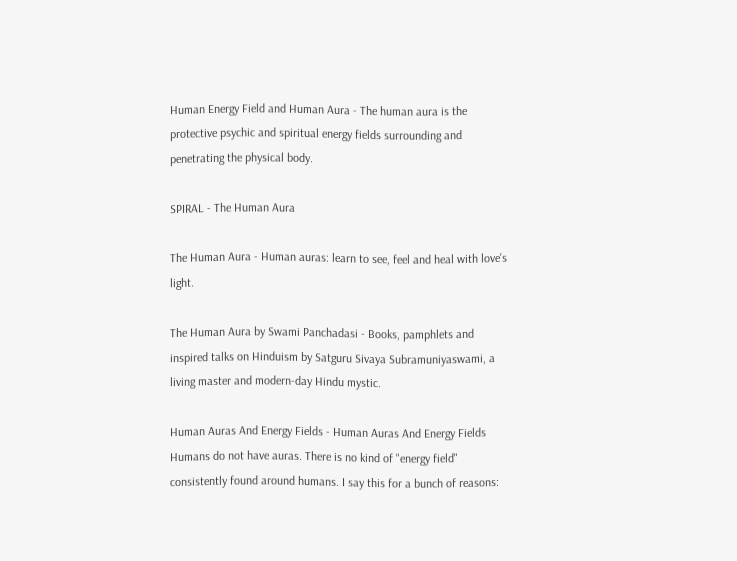Human Energy Field and Human Aura - The human aura is the protective psychic and spiritual energy fields surrounding and penetrating the physical body.

SPIRAL - The Human Aura

The Human Aura - Human auras: learn to see, feel and heal with love's light.

The Human Aura by Swami Panchadasi - Books, pamphlets and inspired talks on Hinduism by Satguru Sivaya Subramuniyaswami, a living master and modern-day Hindu mystic.

Human Auras And Energy Fields - Human Auras And Energy Fields Humans do not have auras. There is no kind of "energy field" consistently found around humans. I say this for a bunch of reasons: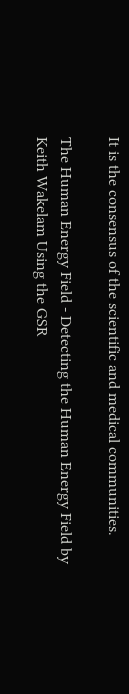It is the consensus of the scientific and medical communities.

The Human Energy Field - Detecting the Human Energy Field by Keith Wakelam Using the GSR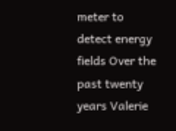meter to detect energy fields Over the past twenty years Valerie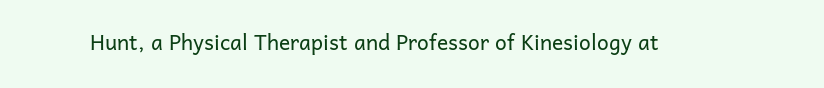Hunt, a Physical Therapist and Professor of Kinesiology at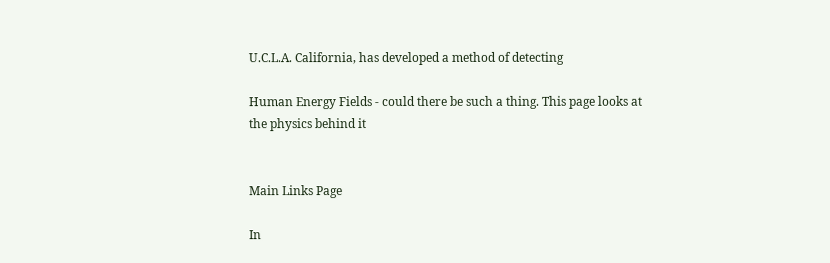U.C.L.A. California, has developed a method of detecting

Human Energy Fields - could there be such a thing. This page looks at the physics behind it


Main Links Page

In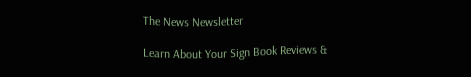The News Newsletter

Learn About Your Sign Book Reviews &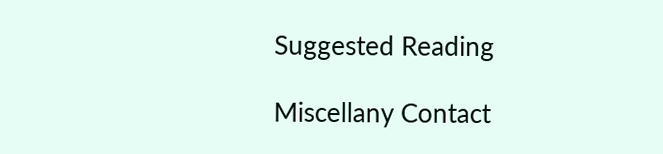Suggested Reading

Miscellany Contact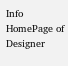Info HomePage of Designer